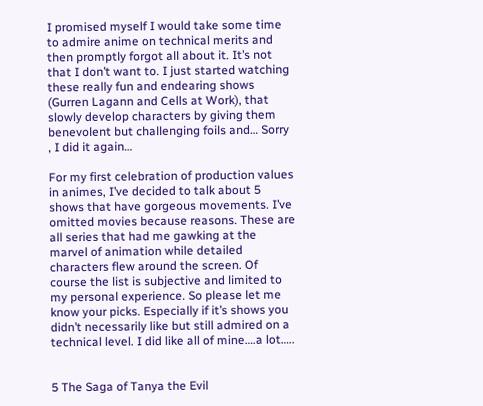I promised myself I would take some time to admire anime on technical merits and then promptly forgot all about it. It’s not that I don’t want to. I just started watching these really fun and endearing shows (Gurren Lagann and Cells at Work), that slowly develop characters by giving them benevolent but challenging foils and… Sorry , I did it again…

For my first celebration of production values in animes, I’ve decided to talk about 5 shows that have gorgeous movements. I’ve omitted movies because reasons. These are all series that had me gawking at the marvel of animation while detailed characters flew around the screen. Of course the list is subjective and limited to my personal experience. So please let me know your picks. Especially if it’s shows you didn’t necessarily like but still admired on a technical level. I did like all of mine….a lot…..


5 The Saga of Tanya the Evil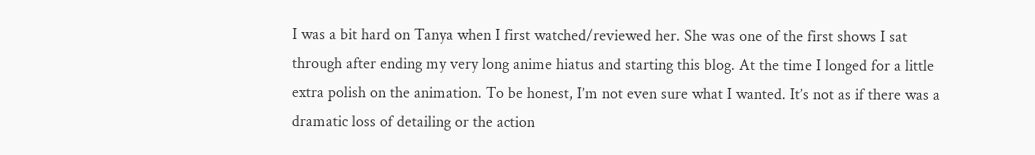I was a bit hard on Tanya when I first watched/reviewed her. She was one of the first shows I sat through after ending my very long anime hiatus and starting this blog. At the time I longed for a little extra polish on the animation. To be honest, I’m not even sure what I wanted. It’s not as if there was a dramatic loss of detailing or the action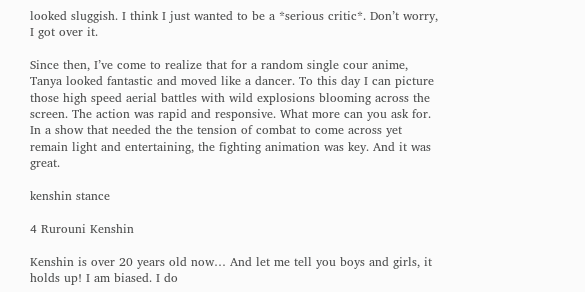looked sluggish. I think I just wanted to be a *serious critic*. Don’t worry, I got over it.

Since then, I’ve come to realize that for a random single cour anime, Tanya looked fantastic and moved like a dancer. To this day I can picture those high speed aerial battles with wild explosions blooming across the screen. The action was rapid and responsive. What more can you ask for. In a show that needed the the tension of combat to come across yet remain light and entertaining, the fighting animation was key. And it was great.

kenshin stance

4 Rurouni Kenshin

Kenshin is over 20 years old now… And let me tell you boys and girls, it holds up! I am biased. I do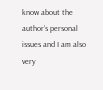know about the author’s personal issues and I am also very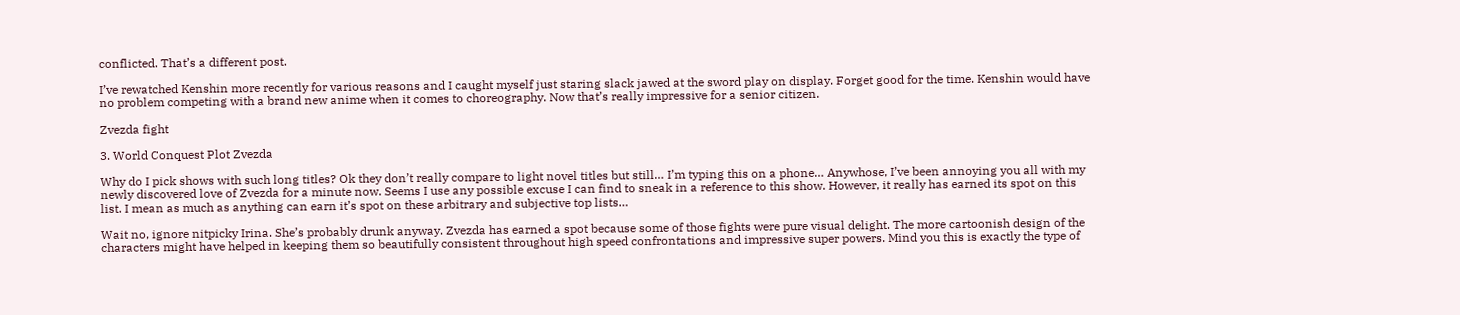conflicted. That’s a different post.

I’ve rewatched Kenshin more recently for various reasons and I caught myself just staring slack jawed at the sword play on display. Forget good for the time. Kenshin would have no problem competing with a brand new anime when it comes to choreography. Now that’s really impressive for a senior citizen.

Zvezda fight

3. World Conquest Plot Zvezda

Why do I pick shows with such long titles? Ok they don’t really compare to light novel titles but still… I’m typing this on a phone… Anywhose, I’ve been annoying you all with my newly discovered love of Zvezda for a minute now. Seems I use any possible excuse I can find to sneak in a reference to this show. However, it really has earned its spot on this list. I mean as much as anything can earn it’s spot on these arbitrary and subjective top lists…

Wait no, ignore nitpicky Irina. She’s probably drunk anyway. Zvezda has earned a spot because some of those fights were pure visual delight. The more cartoonish design of the characters might have helped in keeping them so beautifully consistent throughout high speed confrontations and impressive super powers. Mind you this is exactly the type of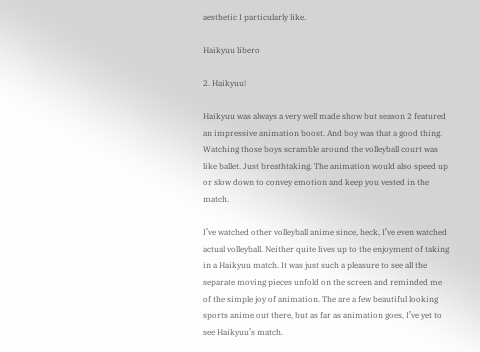aesthetic I particularly like.

Haikyuu libero

2. Haikyuu!

Haikyuu was always a very well made show but season 2 featured an impressive animation boost. And boy was that a good thing. Watching those boys scramble around the volleyball court was like ballet. Just breathtaking. The animation would also speed up or slow down to convey emotion and keep you vested in the match.

I’ve watched other volleyball anime since, heck, I’ve even watched actual volleyball. Neither quite lives up to the enjoyment of taking in a Haikyuu match. It was just such a pleasure to see all the separate moving pieces unfold on the screen and reminded me of the simple joy of animation. The are a few beautiful looking sports anime out there, but as far as animation goes, I’ve yet to see Haikyuu’s match.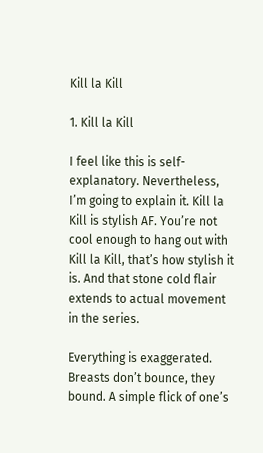Kill la Kill

1. Kill la Kill

I feel like this is self-explanatory. Nevertheless, I’m going to explain it. Kill la Kill is stylish AF. You’re not cool enough to hang out with Kill la Kill, that’s how stylish it is. And that stone cold flair extends to actual movement in the series.

Everything is exaggerated. Breasts don’t bounce, they bound. A simple flick of one’s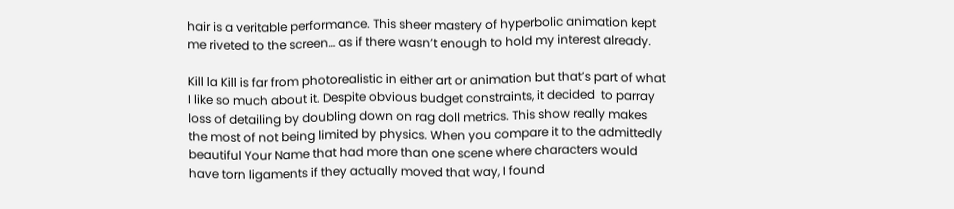hair is a veritable performance. This sheer mastery of hyperbolic animation kept me riveted to the screen… as if there wasn’t enough to hold my interest already.

Kill la Kill is far from photorealistic in either art or animation but that’s part of what I like so much about it. Despite obvious budget constraints, it decided  to parray loss of detailing by doubling down on rag doll metrics. This show really makes the most of not being limited by physics. When you compare it to the admittedly beautiful Your Name that had more than one scene where characters would have torn ligaments if they actually moved that way, I found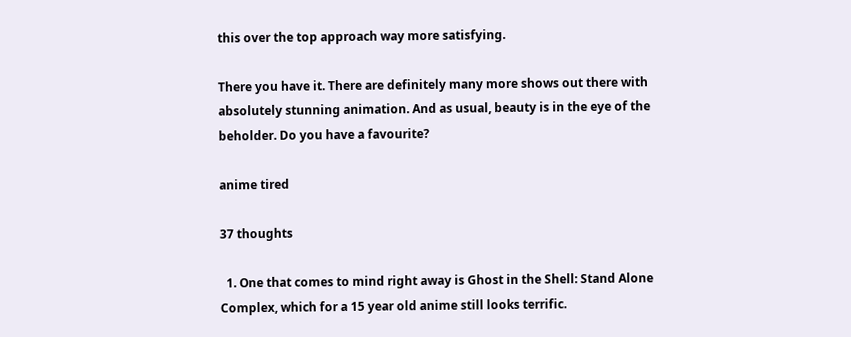this over the top approach way more satisfying.

There you have it. There are definitely many more shows out there with absolutely stunning animation. And as usual, beauty is in the eye of the beholder. Do you have a favourite?

anime tired

37 thoughts

  1. One that comes to mind right away is Ghost in the Shell: Stand Alone Complex, which for a 15 year old anime still looks terrific.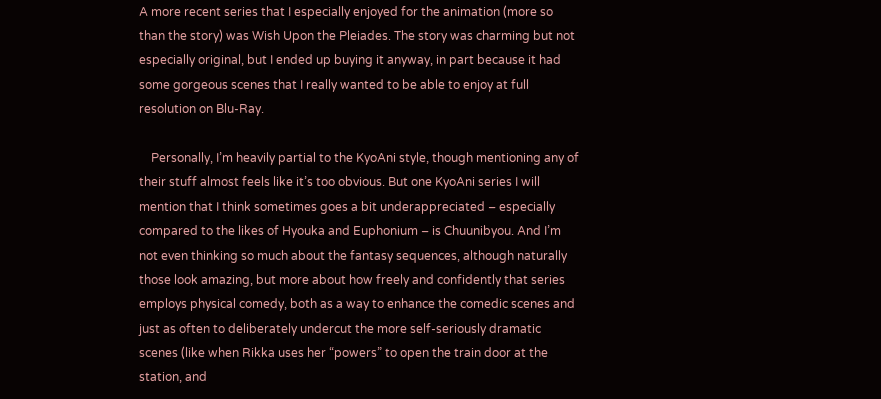A more recent series that I especially enjoyed for the animation (more so than the story) was Wish Upon the Pleiades. The story was charming but not especially original, but I ended up buying it anyway, in part because it had some gorgeous scenes that I really wanted to be able to enjoy at full resolution on Blu-Ray.

    Personally, I’m heavily partial to the KyoAni style, though mentioning any of their stuff almost feels like it’s too obvious. But one KyoAni series I will mention that I think sometimes goes a bit underappreciated – especially compared to the likes of Hyouka and Euphonium – is Chuunibyou. And I’m not even thinking so much about the fantasy sequences, although naturally those look amazing, but more about how freely and confidently that series employs physical comedy, both as a way to enhance the comedic scenes and just as often to deliberately undercut the more self-seriously dramatic scenes (like when Rikka uses her “powers” to open the train door at the station, and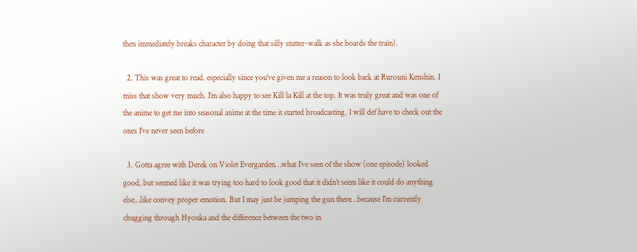then immediately breaks character by doing that silly stutter-walk as she boards the train).

  2. This was great to read. especially since you’ve given me a reason to look back at Rurouni Kenshin. I miss that show very much. I’m also happy to see Kill la Kill at the top. It was truly great and was one of the anime to get me into seasonal anime at the time it started broadcasting. I will def have to check out the ones I’ve never seen before

  3. Gotta agree with Derek on Violet Evergarden…what I’ve seen of the show (one episode) looked good, but seemed like it was trying too hard to look good that it didn’t seem like it could do anything else…like convey proper emotion. But I may just be jumping the gun there…because I’m currently chugging through Hyouka and the difference between the two in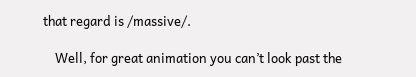that regard is /massive/.

    Well, for great animation you can’t look past the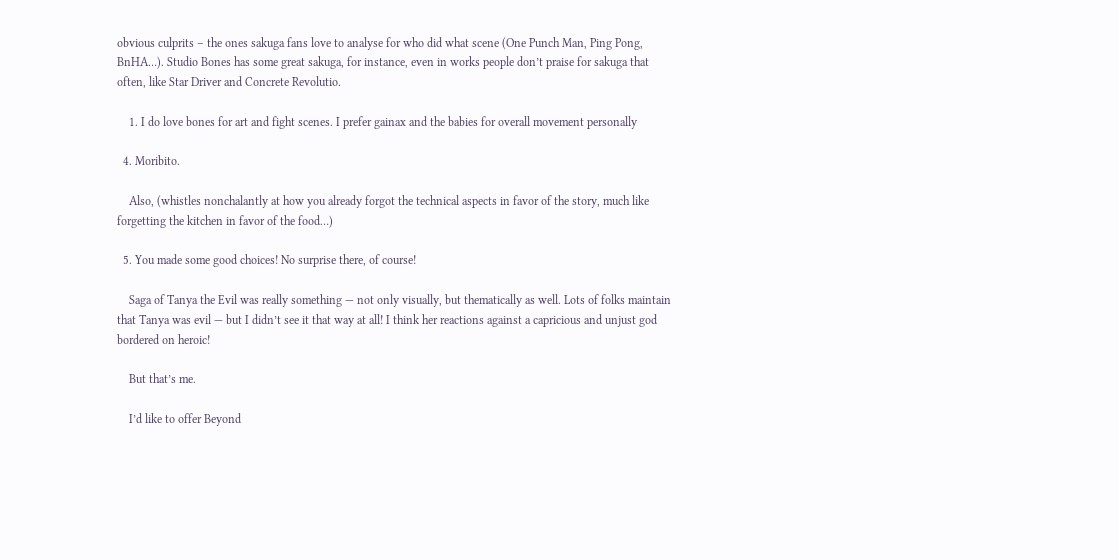obvious culprits – the ones sakuga fans love to analyse for who did what scene (One Punch Man, Ping Pong, BnHA…). Studio Bones has some great sakuga, for instance, even in works people don’t praise for sakuga that often, like Star Driver and Concrete Revolutio.

    1. I do love bones for art and fight scenes. I prefer gainax and the babies for overall movement personally

  4. Moribito.

    Also, (whistles nonchalantly at how you already forgot the technical aspects in favor of the story, much like forgetting the kitchen in favor of the food…)

  5. You made some good choices! No surprise there, of course!

    Saga of Tanya the Evil was really something — not only visually, but thematically as well. Lots of folks maintain that Tanya was evil — but I didn’t see it that way at all! I think her reactions against a capricious and unjust god bordered on heroic!

    But that’s me.

    I’d like to offer Beyond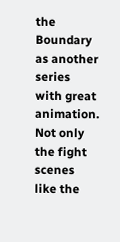the Boundary as another series with great animation. Not only the fight scenes like the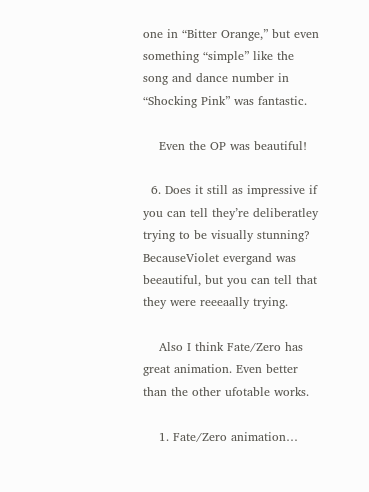one in “Bitter Orange,” but even something “simple” like the song and dance number in “Shocking Pink” was fantastic.

    Even the OP was beautiful!

  6. Does it still as impressive if you can tell they’re deliberatley trying to be visually stunning? BecauseViolet evergand was beeautiful, but you can tell that they were reeeaally trying.

    Also I think Fate/Zero has great animation. Even better than the other ufotable works.

    1. Fate/Zero animation…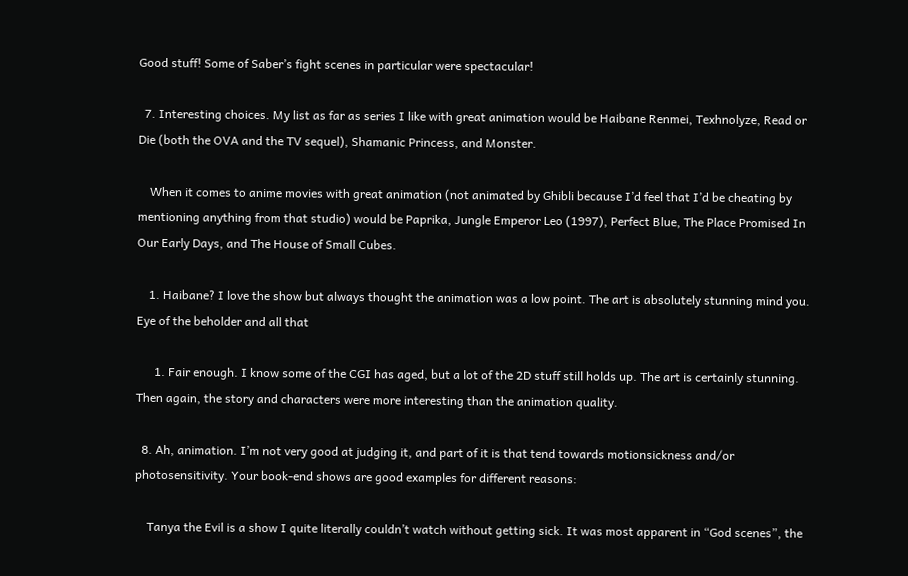Good stuff! Some of Saber’s fight scenes in particular were spectacular!

  7. Interesting choices. My list as far as series I like with great animation would be Haibane Renmei, Texhnolyze, Read or Die (both the OVA and the TV sequel), Shamanic Princess, and Monster.

    When it comes to anime movies with great animation (not animated by Ghibli because I’d feel that I’d be cheating by mentioning anything from that studio) would be Paprika, Jungle Emperor Leo (1997), Perfect Blue, The Place Promised In Our Early Days, and The House of Small Cubes.

    1. Haibane? I love the show but always thought the animation was a low point. The art is absolutely stunning mind you. Eye of the beholder and all that

      1. Fair enough. I know some of the CGI has aged, but a lot of the 2D stuff still holds up. The art is certainly stunning. Then again, the story and characters were more interesting than the animation quality.

  8. Ah, animation. I’m not very good at judging it, and part of it is that tend towards motionsickness and/or photosensitivity. Your book-end shows are good examples for different reasons:

    Tanya the Evil is a show I quite literally couldn’t watch without getting sick. It was most apparent in “God scenes”, the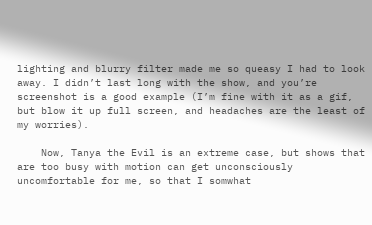lighting and blurry filter made me so queasy I had to look away. I didn’t last long with the show, and you’re screenshot is a good example (I’m fine with it as a gif, but blow it up full screen, and headaches are the least of my worries).

    Now, Tanya the Evil is an extreme case, but shows that are too busy with motion can get unconsciously uncomfortable for me, so that I somwhat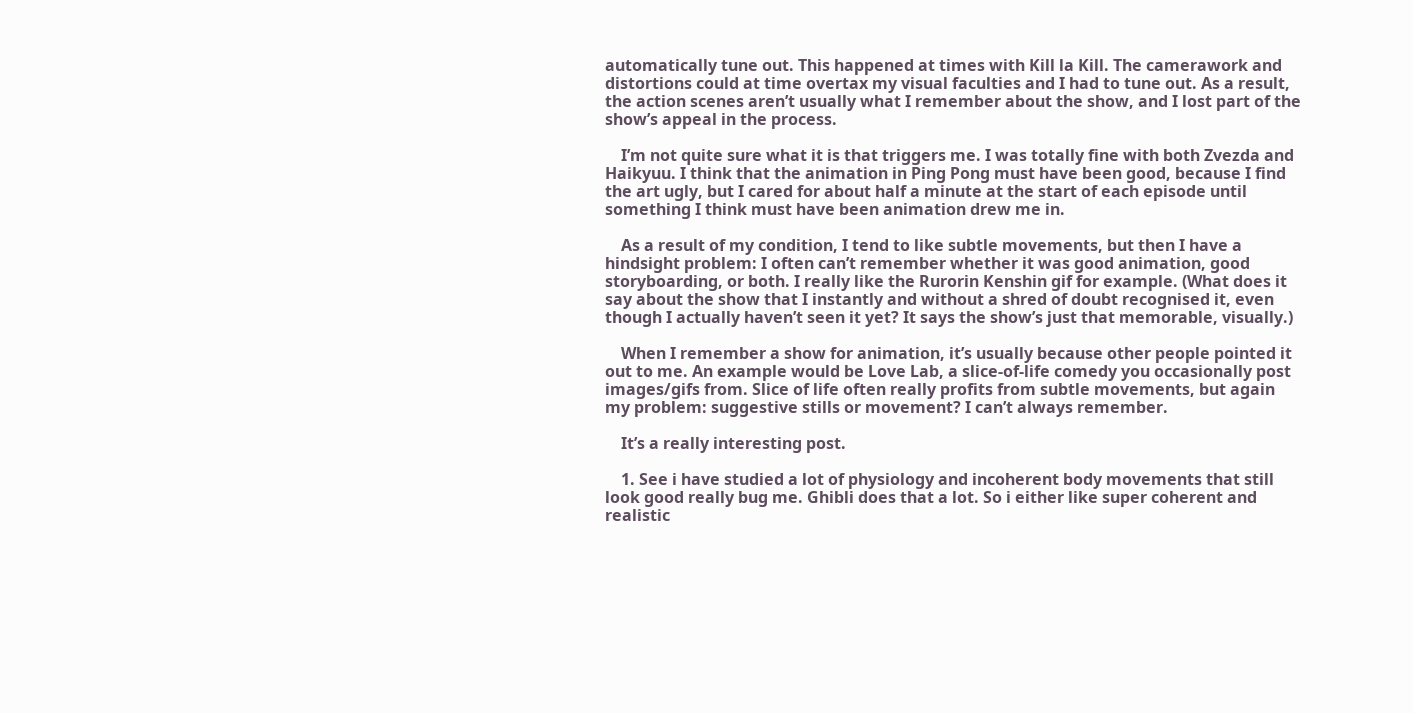automatically tune out. This happened at times with Kill la Kill. The camerawork and distortions could at time overtax my visual faculties and I had to tune out. As a result, the action scenes aren’t usually what I remember about the show, and I lost part of the show’s appeal in the process.

    I’m not quite sure what it is that triggers me. I was totally fine with both Zvezda and Haikyuu. I think that the animation in Ping Pong must have been good, because I find the art ugly, but I cared for about half a minute at the start of each episode until something I think must have been animation drew me in.

    As a result of my condition, I tend to like subtle movements, but then I have a hindsight problem: I often can’t remember whether it was good animation, good storyboarding, or both. I really like the Rurorin Kenshin gif for example. (What does it say about the show that I instantly and without a shred of doubt recognised it, even though I actually haven’t seen it yet? It says the show’s just that memorable, visually.)

    When I remember a show for animation, it’s usually because other people pointed it out to me. An example would be Love Lab, a slice-of-life comedy you occasionally post images/gifs from. Slice of life often really profits from subtle movements, but again my problem: suggestive stills or movement? I can’t always remember.

    It’s a really interesting post.

    1. See i have studied a lot of physiology and incoherent body movements that still look good really bug me. Ghibli does that a lot. So i either like super coherent and realistic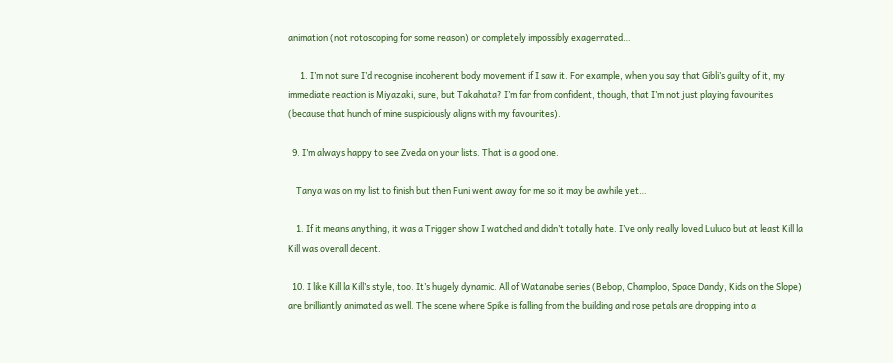animation (not rotoscoping for some reason) or completely impossibly exagerrated…

      1. I’m not sure I’d recognise incoherent body movement if I saw it. For example, when you say that Gibli’s guilty of it, my immediate reaction is Miyazaki, sure, but Takahata? I’m far from confident, though, that I’m not just playing favourites (because that hunch of mine suspiciously aligns with my favourites).

  9. I’m always happy to see Zveda on your lists. That is a good one.

    Tanya was on my list to finish but then Funi went away for me so it may be awhile yet…

    1. If it means anything, it was a Trigger show I watched and didn’t totally hate. I’ve only really loved Luluco but at least Kill la Kill was overall decent.

  10. I like Kill la Kill’s style, too. It’s hugely dynamic. All of Watanabe series (Bebop, Champloo, Space Dandy, Kids on the Slope) are brilliantly animated as well. The scene where Spike is falling from the building and rose petals are dropping into a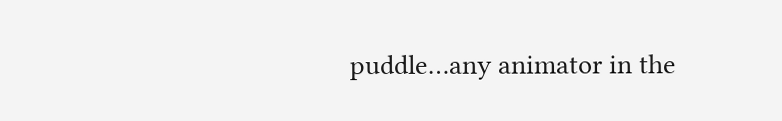puddle…any animator in the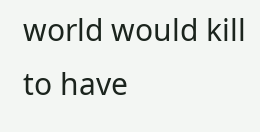world would kill to have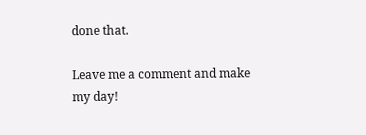done that.

Leave me a comment and make my day!